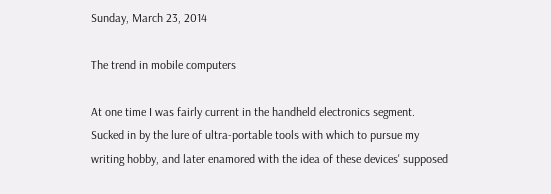Sunday, March 23, 2014

The trend in mobile computers

At one time I was fairly current in the handheld electronics segment.  Sucked in by the lure of ultra-portable tools with which to pursue my writing hobby, and later enamored with the idea of these devices' supposed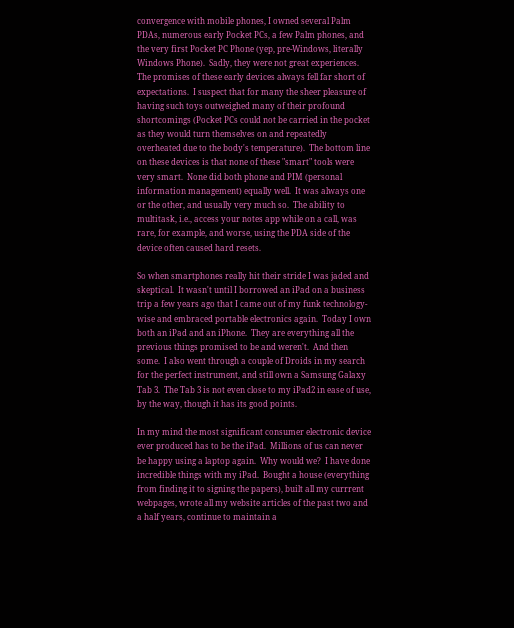convergence with mobile phones, I owned several Palm PDAs, numerous early Pocket PCs, a few Palm phones, and the very first Pocket PC Phone (yep, pre-Windows, literally Windows Phone).  Sadly, they were not great experiences.  The promises of these early devices always fell far short of expectations.  I suspect that for many the sheer pleasure of having such toys outweighed many of their profound shortcomings (Pocket PCs could not be carried in the pocket as they would turn themselves on and repeatedly overheated due to the body's temperature).  The bottom line on these devices is that none of these "smart" tools were very smart.  None did both phone and PIM (personal information management) equally well.  It was always one or the other, and usually very much so.  The ability to multitask, i.e., access your notes app while on a call, was rare, for example, and worse, using the PDA side of the device often caused hard resets.

So when smartphones really hit their stride I was jaded and skeptical.  It wasn't until I borrowed an iPad on a business trip a few years ago that I came out of my funk technology-wise and embraced portable electronics again.  Today I own both an iPad and an iPhone.  They are everything all the previous things promised to be and weren't.  And then some.  I also went through a couple of Droids in my search for the perfect instrument, and still own a Samsung Galaxy Tab 3.  The Tab 3 is not even close to my iPad2 in ease of use, by the way, though it has its good points.

In my mind the most significant consumer electronic device ever produced has to be the iPad.  Millions of us can never be happy using a laptop again.  Why would we?  I have done incredible things with my iPad.  Bought a house (everything from finding it to signing the papers), built all my currrent webpages, wrote all my website articles of the past two and a half years, continue to maintain a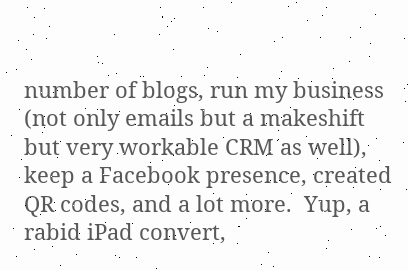number of blogs, run my business (not only emails but a makeshift but very workable CRM as well), keep a Facebook presence, created QR codes, and a lot more.  Yup, a rabid iPad convert,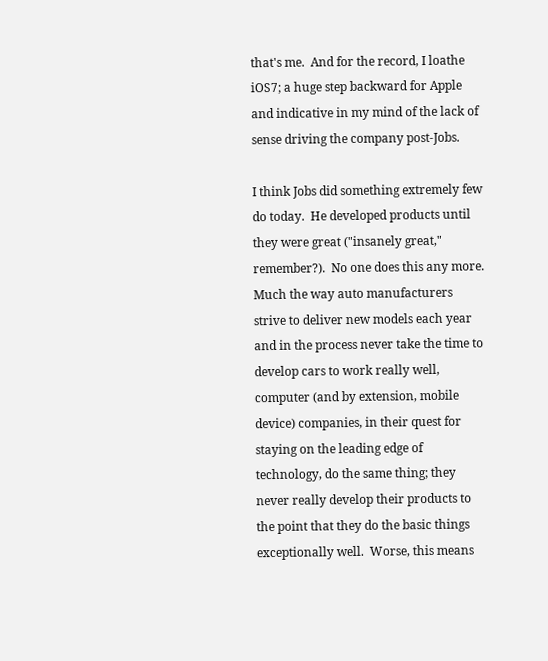that's me.  And for the record, I loathe iOS7; a huge step backward for Apple and indicative in my mind of the lack of sense driving the company post-Jobs.

I think Jobs did something extremely few do today.  He developed products until they were great ("insanely great," remember?).  No one does this any more.  Much the way auto manufacturers strive to deliver new models each year and in the process never take the time to develop cars to work really well, computer (and by extension, mobile device) companies, in their quest for staying on the leading edge of technology, do the same thing; they never really develop their products to the point that they do the basic things exceptionally well.  Worse, this means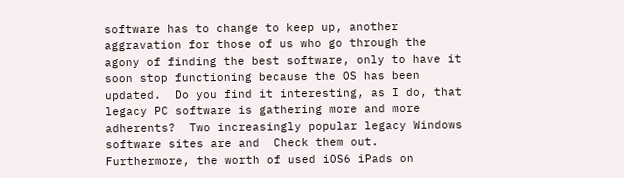software has to change to keep up, another aggravation for those of us who go through the agony of finding the best software, only to have it soon stop functioning because the OS has been updated.  Do you find it interesting, as I do, that legacy PC software is gathering more and more adherents?  Two increasingly popular legacy Windows software sites are and  Check them out.  Furthermore, the worth of used iOS6 iPads on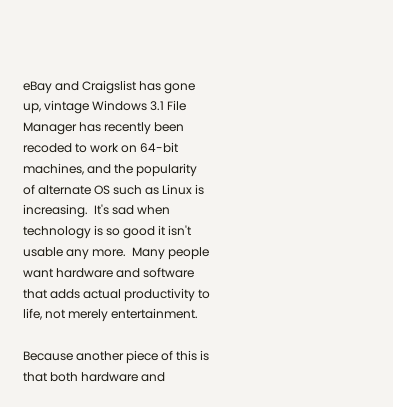eBay and Craigslist has gone up, vintage Windows 3.1 File Manager has recently been recoded to work on 64-bit machines, and the popularity of alternate OS such as Linux is increasing.  It's sad when technology is so good it isn't usable any more.  Many people want hardware and software that adds actual productivity to life, not merely entertainment.

Because another piece of this is that both hardware and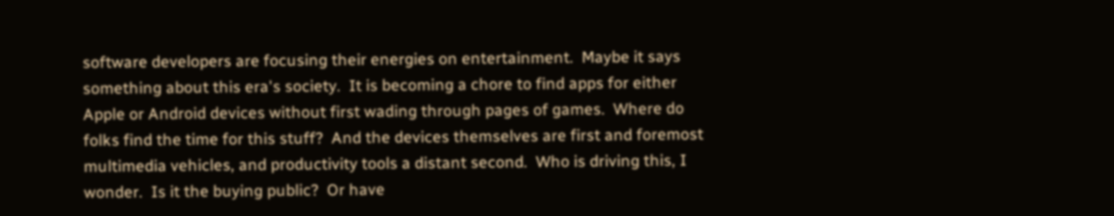software developers are focusing their energies on entertainment.  Maybe it says something about this era's society.  It is becoming a chore to find apps for either Apple or Android devices without first wading through pages of games.  Where do folks find the time for this stuff?  And the devices themselves are first and foremost multimedia vehicles, and productivity tools a distant second.  Who is driving this, I wonder.  Is it the buying public?  Or have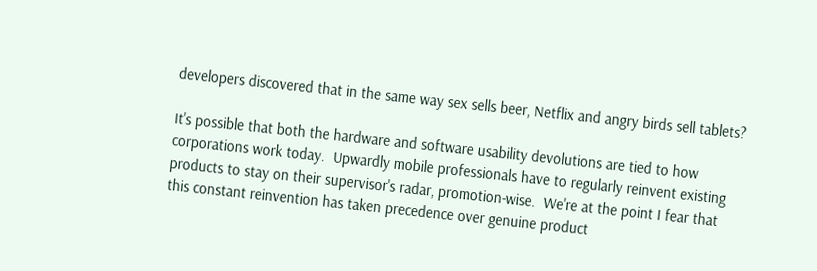developers discovered that in the same way sex sells beer, Netflix and angry birds sell tablets?

It's possible that both the hardware and software usability devolutions are tied to how corporations work today.  Upwardly mobile professionals have to regularly reinvent existing products to stay on their supervisor's radar, promotion-wise.  We're at the point I fear that this constant reinvention has taken precedence over genuine product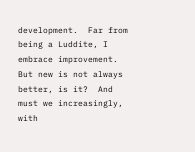development.  Far from being a Luddite, I embrace improvement.  But new is not always better, is it?  And must we increasingly, with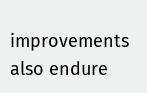improvements also endure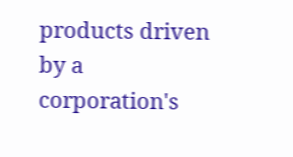products driven by a corporation's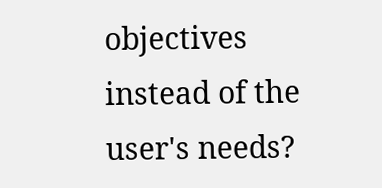objectives instead of the user's needs?